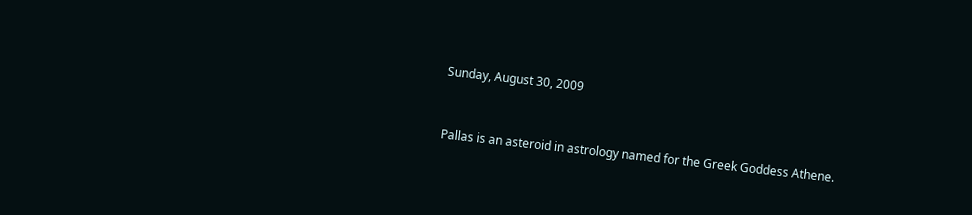Sunday, August 30, 2009


Pallas is an asteroid in astrology named for the Greek Goddess Athene.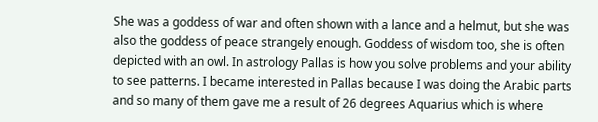She was a goddess of war and often shown with a lance and a helmut, but she was also the goddess of peace strangely enough. Goddess of wisdom too, she is often depicted with an owl. In astrology Pallas is how you solve problems and your ability to see patterns. I became interested in Pallas because I was doing the Arabic parts and so many of them gave me a result of 26 degrees Aquarius which is where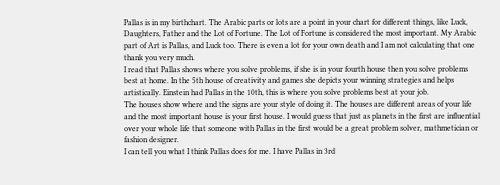Pallas is in my birthchart. The Arabic parts or lots are a point in your chart for different things, like Luck, Daughters, Father and the Lot of Fortune. The Lot of Fortune is considered the most important. My Arabic part of Art is Pallas, and Luck too. There is even a lot for your own death and I am not calculating that one thank you very much.
I read that Pallas shows where you solve problems, if she is in your fourth house then you solve problems best at home. In the 5th house of creativity and games she depicts your winning strategies and helps artistically. Einstein had Pallas in the 10th, this is where you solve problems best at your job.
The houses show where and the signs are your style of doing it. The houses are different areas of your life and the most important house is your first house. I would guess that just as planets in the first are influential over your whole life that someone with Pallas in the first would be a great problem solver, mathmetician or fashion designer.
I can tell you what I think Pallas does for me. I have Pallas in 3rd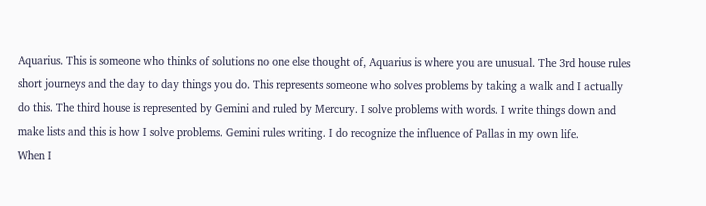Aquarius. This is someone who thinks of solutions no one else thought of, Aquarius is where you are unusual. The 3rd house rules short journeys and the day to day things you do. This represents someone who solves problems by taking a walk and I actually do this. The third house is represented by Gemini and ruled by Mercury. I solve problems with words. I write things down and make lists and this is how I solve problems. Gemini rules writing. I do recognize the influence of Pallas in my own life.
When I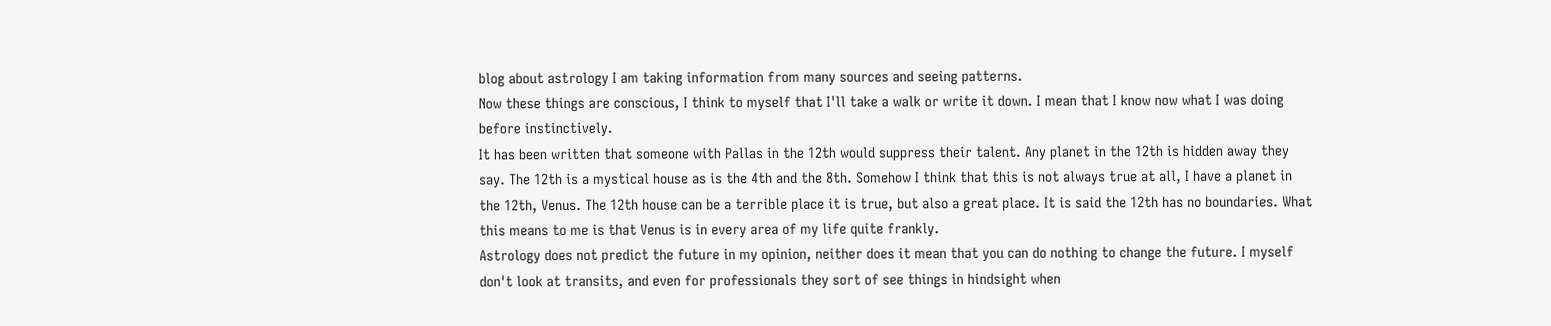blog about astrology I am taking information from many sources and seeing patterns.
Now these things are conscious, I think to myself that I'll take a walk or write it down. I mean that I know now what I was doing before instinctively.
It has been written that someone with Pallas in the 12th would suppress their talent. Any planet in the 12th is hidden away they say. The 12th is a mystical house as is the 4th and the 8th. Somehow I think that this is not always true at all, I have a planet in the 12th, Venus. The 12th house can be a terrible place it is true, but also a great place. It is said the 12th has no boundaries. What this means to me is that Venus is in every area of my life quite frankly.
Astrology does not predict the future in my opinion, neither does it mean that you can do nothing to change the future. I myself don't look at transits, and even for professionals they sort of see things in hindsight when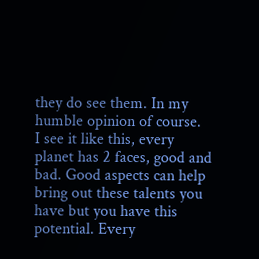they do see them. In my humble opinion of course.
I see it like this, every planet has 2 faces, good and bad. Good aspects can help bring out these talents you have but you have this potential. Every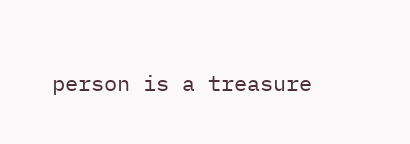person is a treasure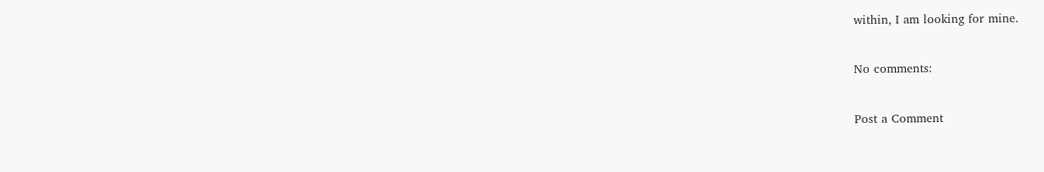within, I am looking for mine.

No comments:

Post a Comment